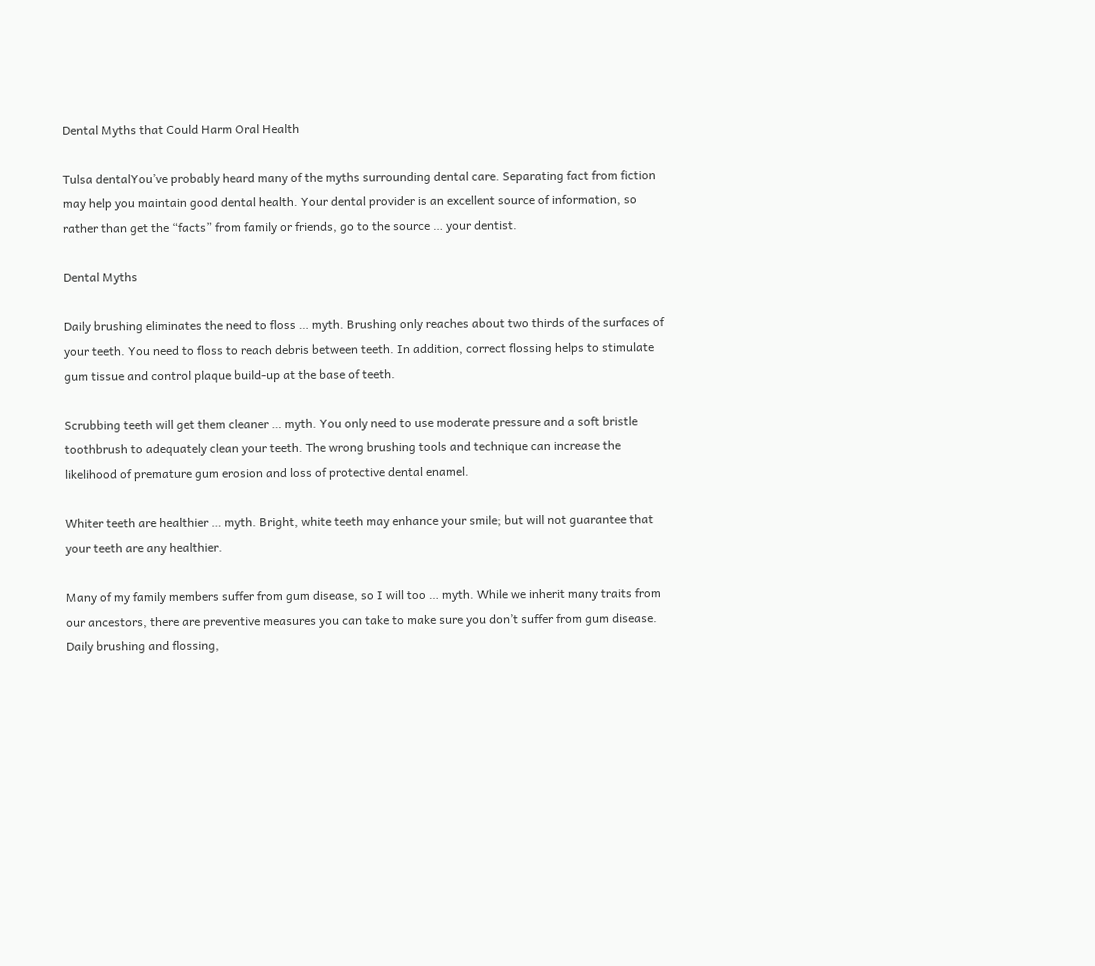Dental Myths that Could Harm Oral Health

Tulsa dentalYou’ve probably heard many of the myths surrounding dental care. Separating fact from fiction may help you maintain good dental health. Your dental provider is an excellent source of information, so rather than get the “facts” from family or friends, go to the source … your dentist.

Dental Myths

Daily brushing eliminates the need to floss … myth. Brushing only reaches about two thirds of the surfaces of your teeth. You need to floss to reach debris between teeth. In addition, correct flossing helps to stimulate gum tissue and control plaque build-up at the base of teeth.

Scrubbing teeth will get them cleaner … myth. You only need to use moderate pressure and a soft bristle toothbrush to adequately clean your teeth. The wrong brushing tools and technique can increase the likelihood of premature gum erosion and loss of protective dental enamel.

Whiter teeth are healthier … myth. Bright, white teeth may enhance your smile; but will not guarantee that your teeth are any healthier.

Many of my family members suffer from gum disease, so I will too … myth. While we inherit many traits from our ancestors, there are preventive measures you can take to make sure you don’t suffer from gum disease. Daily brushing and flossing,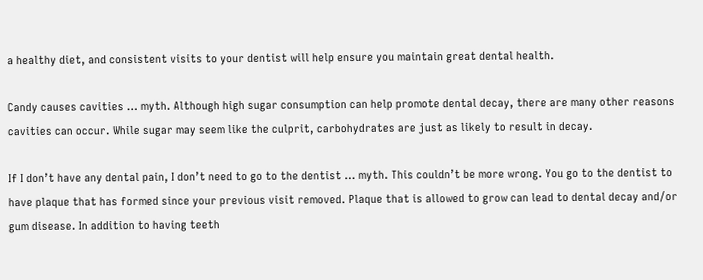a healthy diet, and consistent visits to your dentist will help ensure you maintain great dental health.

Candy causes cavities … myth. Although high sugar consumption can help promote dental decay, there are many other reasons cavities can occur. While sugar may seem like the culprit, carbohydrates are just as likely to result in decay.

If I don’t have any dental pain, I don’t need to go to the dentist … myth. This couldn’t be more wrong. You go to the dentist to have plaque that has formed since your previous visit removed. Plaque that is allowed to grow can lead to dental decay and/or gum disease. In addition to having teeth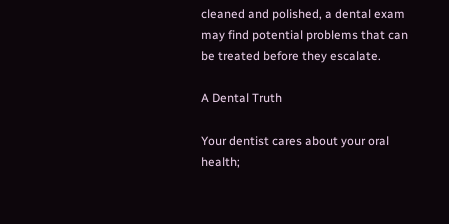cleaned and polished, a dental exam may find potential problems that can be treated before they escalate.

A Dental Truth

Your dentist cares about your oral health;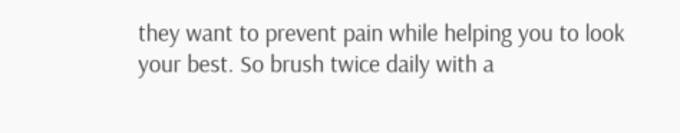they want to prevent pain while helping you to look your best. So brush twice daily with a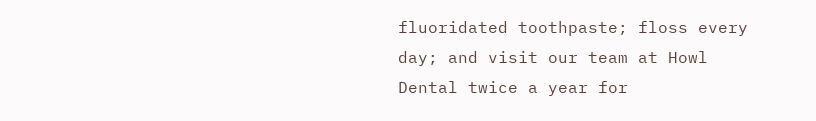fluoridated toothpaste; floss every day; and visit our team at Howl Dental twice a year for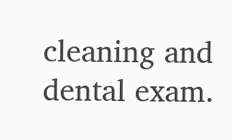cleaning and dental exam.